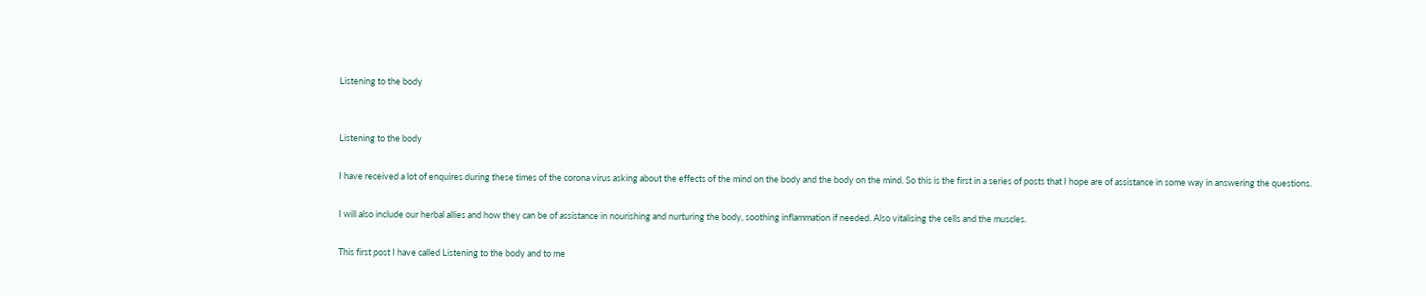Listening to the body


Listening to the body

I have received a lot of enquires during these times of the corona virus asking about the effects of the mind on the body and the body on the mind. So this is the first in a series of posts that I hope are of assistance in some way in answering the questions.

I will also include our herbal allies and how they can be of assistance in nourishing and nurturing the body, soothing inflammation if needed. Also vitalising the cells and the muscles.

This first post I have called Listening to the body and to me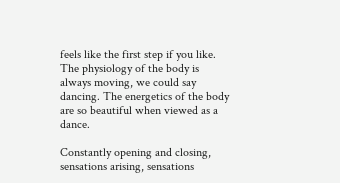feels like the first step if you like. The physiology of the body is always moving, we could say dancing. The energetics of the body are so beautiful when viewed as a dance.

Constantly opening and closing, sensations arising, sensations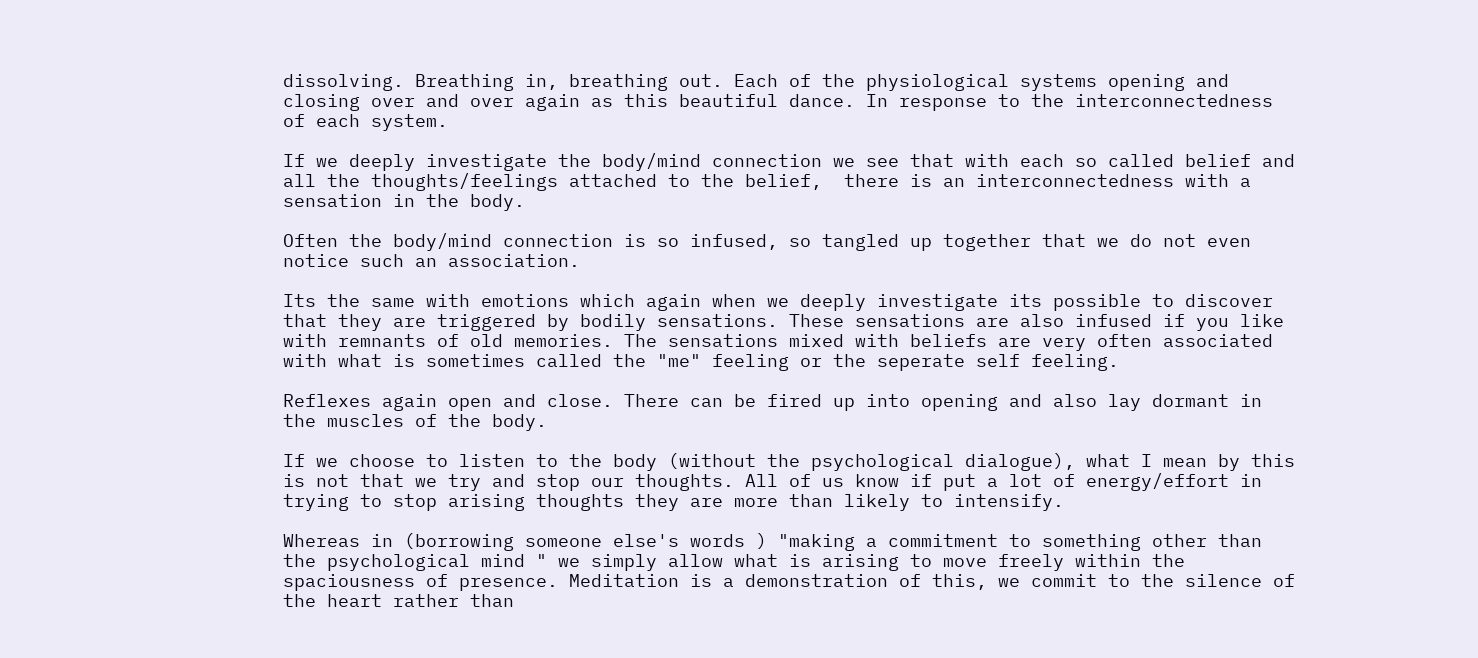dissolving. Breathing in, breathing out. Each of the physiological systems opening and closing over and over again as this beautiful dance. In response to the interconnectedness of each system.

If we deeply investigate the body/mind connection we see that with each so called belief and all the thoughts/feelings attached to the belief,  there is an interconnectedness with a sensation in the body.

Often the body/mind connection is so infused, so tangled up together that we do not even notice such an association.

Its the same with emotions which again when we deeply investigate its possible to discover that they are triggered by bodily sensations. These sensations are also infused if you like with remnants of old memories. The sensations mixed with beliefs are very often associated with what is sometimes called the "me" feeling or the seperate self feeling.

Reflexes again open and close. There can be fired up into opening and also lay dormant in the muscles of the body.

If we choose to listen to the body (without the psychological dialogue), what I mean by this is not that we try and stop our thoughts. All of us know if put a lot of energy/effort in trying to stop arising thoughts they are more than likely to intensify.

Whereas in (borrowing someone else's words ) "making a commitment to something other than the psychological mind " we simply allow what is arising to move freely within the spaciousness of presence. Meditation is a demonstration of this, we commit to the silence of the heart rather than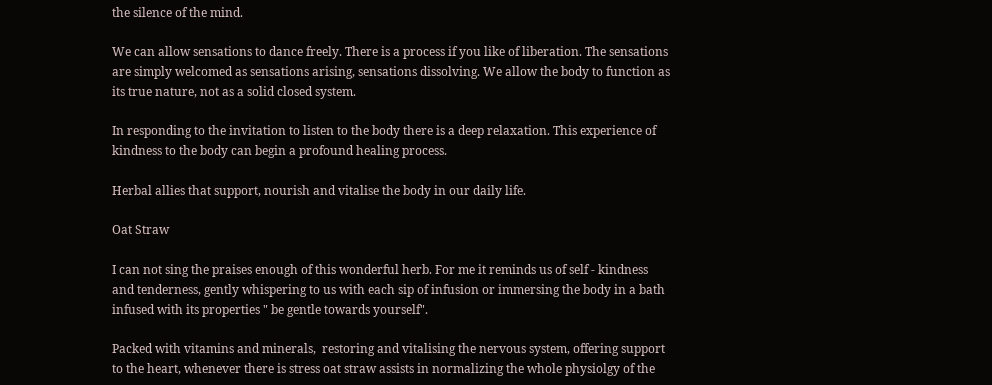the silence of the mind.

We can allow sensations to dance freely. There is a process if you like of liberation. The sensations are simply welcomed as sensations arising, sensations dissolving. We allow the body to function as its true nature, not as a solid closed system.

In responding to the invitation to listen to the body there is a deep relaxation. This experience of kindness to the body can begin a profound healing process.

Herbal allies that support, nourish and vitalise the body in our daily life.

Oat Straw

I can not sing the praises enough of this wonderful herb. For me it reminds us of self - kindness and tenderness, gently whispering to us with each sip of infusion or immersing the body in a bath infused with its properties " be gentle towards yourself".

Packed with vitamins and minerals,  restoring and vitalising the nervous system, offering support to the heart, whenever there is stress oat straw assists in normalizing the whole physiolgy of the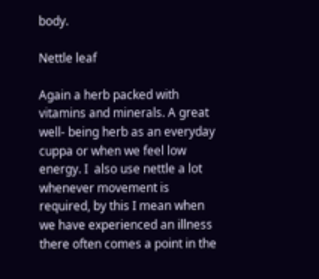body.

Nettle leaf

Again a herb packed with vitamins and minerals. A great well- being herb as an everyday cuppa or when we feel low energy. I  also use nettle a lot whenever movement is required, by this I mean when we have experienced an illness there often comes a point in the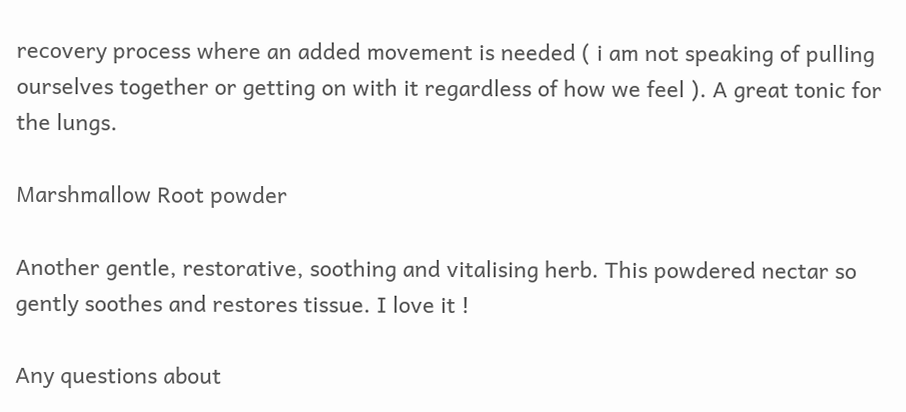recovery process where an added movement is needed ( i am not speaking of pulling ourselves together or getting on with it regardless of how we feel ). A great tonic for the lungs.

Marshmallow Root powder

Another gentle, restorative, soothing and vitalising herb. This powdered nectar so gently soothes and restores tissue. I love it !

Any questions about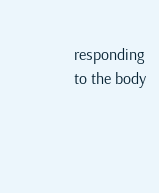responding to the body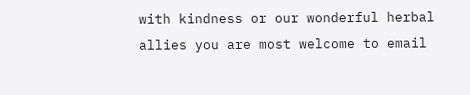with kindness or our wonderful herbal allies you are most welcome to email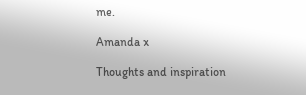me.

Amanda x

Thoughts and inspiration